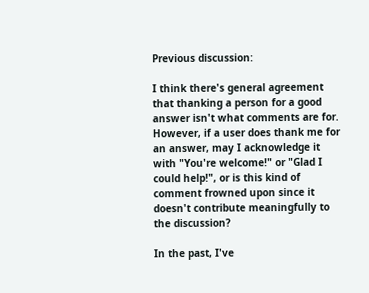Previous discussion:

I think there's general agreement that thanking a person for a good answer isn't what comments are for. However, if a user does thank me for an answer, may I acknowledge it with "You're welcome!" or "Glad I could help!", or is this kind of comment frowned upon since it doesn't contribute meaningfully to the discussion?

In the past, I've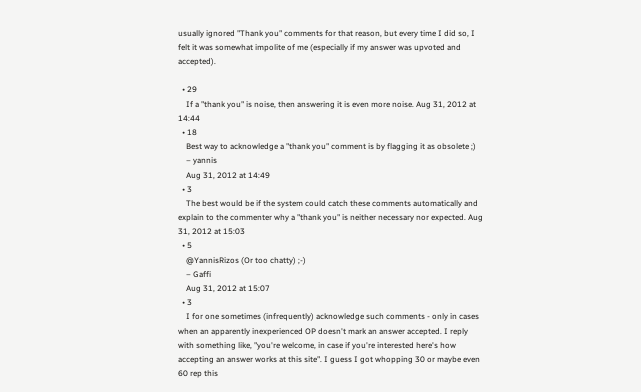usually ignored "Thank you" comments for that reason, but every time I did so, I felt it was somewhat impolite of me (especially if my answer was upvoted and accepted).

  • 29
    If a "thank you" is noise, then answering it is even more noise. Aug 31, 2012 at 14:44
  • 18
    Best way to acknowledge a "thank you" comment is by flagging it as obsolete ;)
    – yannis
    Aug 31, 2012 at 14:49
  • 3
    The best would be if the system could catch these comments automatically and explain to the commenter why a "thank you" is neither necessary nor expected. Aug 31, 2012 at 15:03
  • 5
    @YannisRizos (Or too chatty) ;-)
    – Gaffi
    Aug 31, 2012 at 15:07
  • 3
    I for one sometimes (infrequently) acknowledge such comments - only in cases when an apparently inexperienced OP doesn't mark an answer accepted. I reply with something like, "you're welcome, in case if you're interested here's how accepting an answer works at this site". I guess I got whopping 30 or maybe even 60 rep this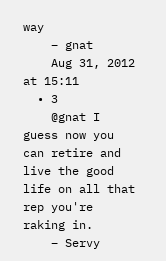way
    – gnat
    Aug 31, 2012 at 15:11
  • 3
    @gnat I guess now you can retire and live the good life on all that rep you're raking in.
    – Servy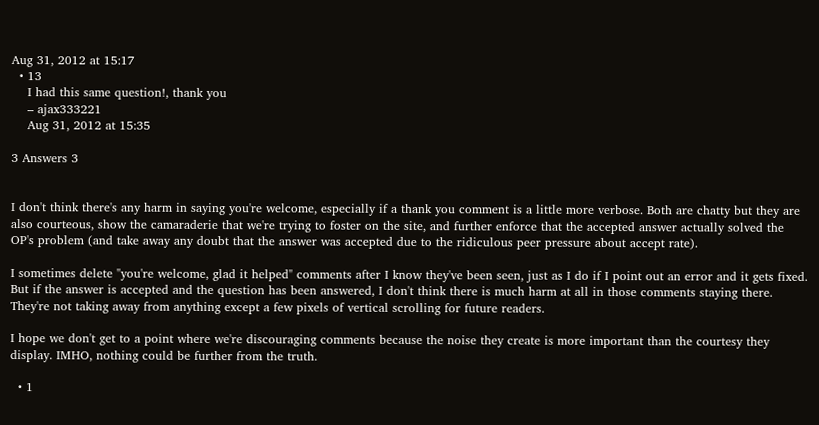Aug 31, 2012 at 15:17
  • 13
    I had this same question!, thank you
    – ajax333221
    Aug 31, 2012 at 15:35

3 Answers 3


I don't think there's any harm in saying you're welcome, especially if a thank you comment is a little more verbose. Both are chatty but they are also courteous, show the camaraderie that we're trying to foster on the site, and further enforce that the accepted answer actually solved the OP's problem (and take away any doubt that the answer was accepted due to the ridiculous peer pressure about accept rate).

I sometimes delete "you're welcome, glad it helped" comments after I know they've been seen, just as I do if I point out an error and it gets fixed. But if the answer is accepted and the question has been answered, I don't think there is much harm at all in those comments staying there. They're not taking away from anything except a few pixels of vertical scrolling for future readers.

I hope we don't get to a point where we're discouraging comments because the noise they create is more important than the courtesy they display. IMHO, nothing could be further from the truth.

  • 1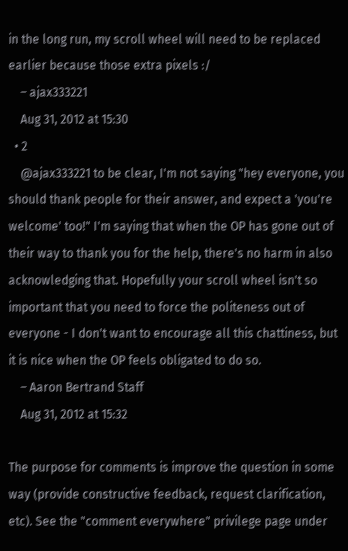in the long run, my scroll wheel will need to be replaced earlier because those extra pixels :/
    – ajax333221
    Aug 31, 2012 at 15:30
  • 2
    @ajax333221 to be clear, I'm not saying "hey everyone, you should thank people for their answer, and expect a 'you're welcome' too!" I'm saying that when the OP has gone out of their way to thank you for the help, there's no harm in also acknowledging that. Hopefully your scroll wheel isn't so important that you need to force the politeness out of everyone - I don't want to encourage all this chattiness, but it is nice when the OP feels obligated to do so.
    – Aaron Bertrand Staff
    Aug 31, 2012 at 15:32

The purpose for comments is improve the question in some way (provide constructive feedback, request clarification, etc). See the "comment everywhere" privilege page under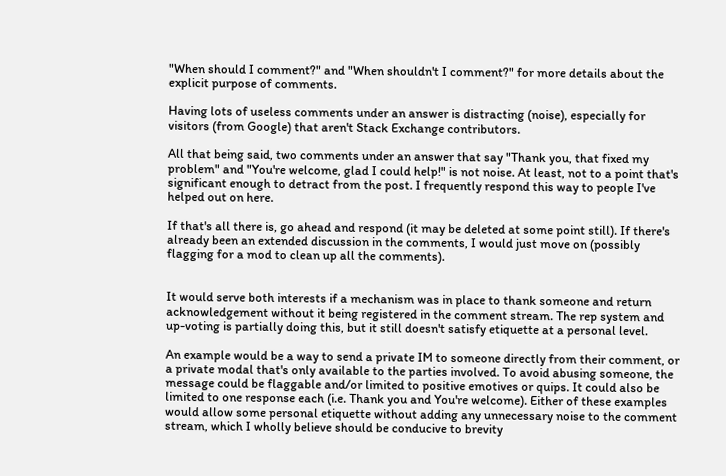"When should I comment?" and "When shouldn't I comment?" for more details about the explicit purpose of comments.

Having lots of useless comments under an answer is distracting (noise), especially for visitors (from Google) that aren't Stack Exchange contributors.

All that being said, two comments under an answer that say "Thank you, that fixed my problem" and "You're welcome, glad I could help!" is not noise. At least, not to a point that's significant enough to detract from the post. I frequently respond this way to people I've helped out on here.

If that's all there is, go ahead and respond (it may be deleted at some point still). If there's already been an extended discussion in the comments, I would just move on (possibly flagging for a mod to clean up all the comments).


It would serve both interests if a mechanism was in place to thank someone and return acknowledgement without it being registered in the comment stream. The rep system and up-voting is partially doing this, but it still doesn't satisfy etiquette at a personal level.

An example would be a way to send a private IM to someone directly from their comment, or a private modal that's only available to the parties involved. To avoid abusing someone, the message could be flaggable and/or limited to positive emotives or quips. It could also be limited to one response each (i.e. Thank you and You're welcome). Either of these examples would allow some personal etiquette without adding any unnecessary noise to the comment stream, which I wholly believe should be conducive to brevity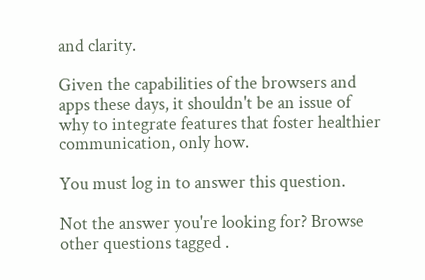and clarity.

Given the capabilities of the browsers and apps these days, it shouldn't be an issue of why to integrate features that foster healthier communication, only how.

You must log in to answer this question.

Not the answer you're looking for? Browse other questions tagged .